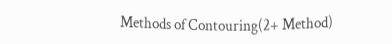Methods of Contouring(2+ Method)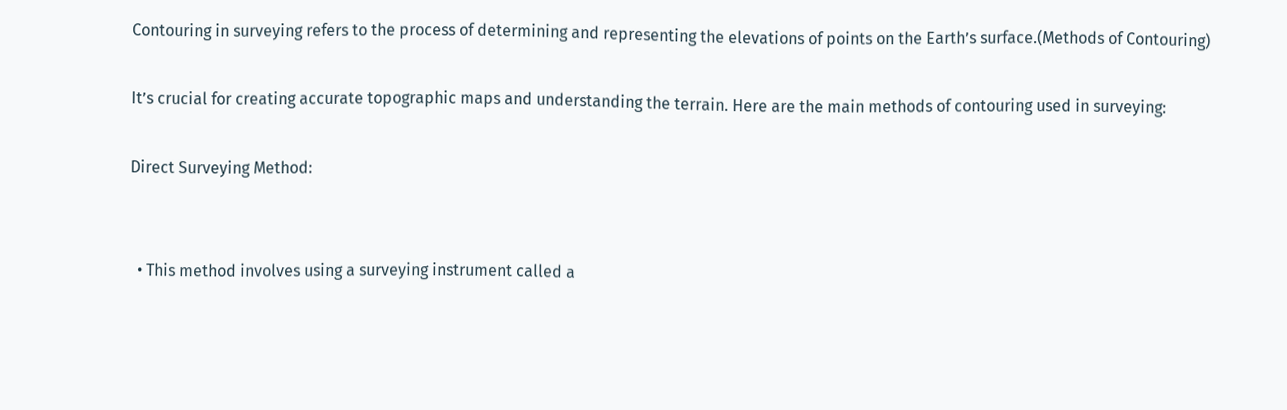Contouring in surveying refers to the process of determining and representing the elevations of points on the Earth’s surface.(Methods of Contouring)

It’s crucial for creating accurate topographic maps and understanding the terrain. Here are the main methods of contouring used in surveying:

Direct Surveying Method:


  • This method involves using a surveying instrument called a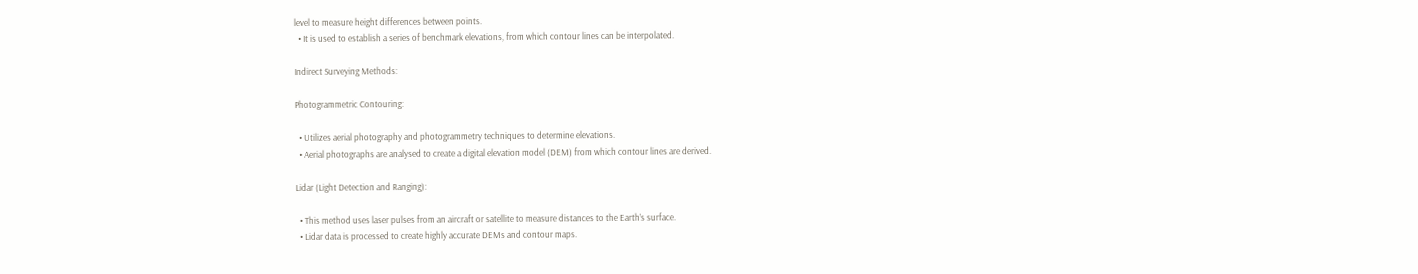level to measure height differences between points.
  • It is used to establish a series of benchmark elevations, from which contour lines can be interpolated.

Indirect Surveying Methods:

Photogrammetric Contouring:

  • Utilizes aerial photography and photogrammetry techniques to determine elevations.
  • Aerial photographs are analysed to create a digital elevation model (DEM) from which contour lines are derived.

Lidar (Light Detection and Ranging):

  • This method uses laser pulses from an aircraft or satellite to measure distances to the Earth’s surface.
  • Lidar data is processed to create highly accurate DEMs and contour maps.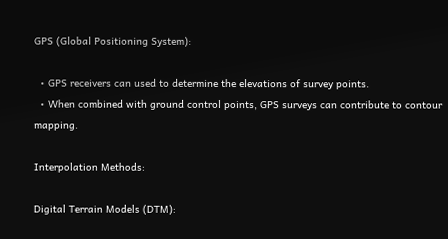GPS (Global Positioning System):

  • GPS receivers can used to determine the elevations of survey points.
  • When combined with ground control points, GPS surveys can contribute to contour mapping.

Interpolation Methods:

Digital Terrain Models (DTM):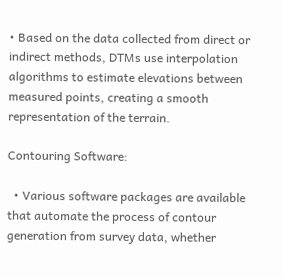• Based on the data collected from direct or indirect methods, DTMs use interpolation algorithms to estimate elevations between measured points, creating a smooth representation of the terrain.

Contouring Software:

  • Various software packages are available that automate the process of contour generation from survey data, whether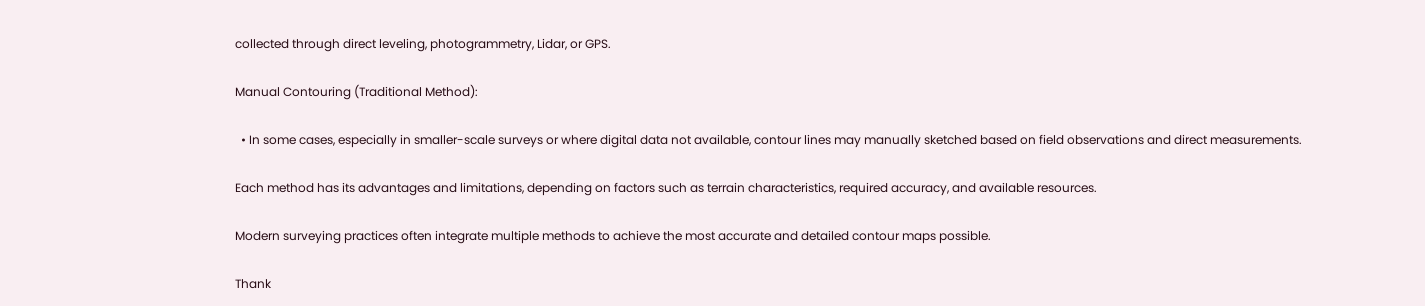collected through direct leveling, photogrammetry, Lidar, or GPS.

Manual Contouring (Traditional Method):

  • In some cases, especially in smaller-scale surveys or where digital data not available, contour lines may manually sketched based on field observations and direct measurements.

Each method has its advantages and limitations, depending on factors such as terrain characteristics, required accuracy, and available resources.

Modern surveying practices often integrate multiple methods to achieve the most accurate and detailed contour maps possible.

Thank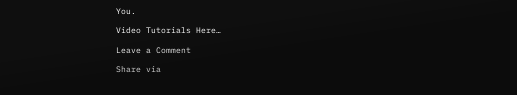You.

Video Tutorials Here…

Leave a Comment

Share via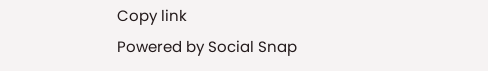Copy link
Powered by Social Snap